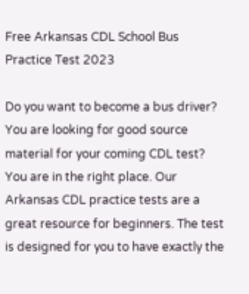Free Arkansas CDL School Bus Practice Test 2023

Do you want to become a bus driver? You are looking for good source material for your coming CDL test? You are in the right place. Our Arkansas CDL practice tests are a great resource for beginners. The test is designed for you to have exactly the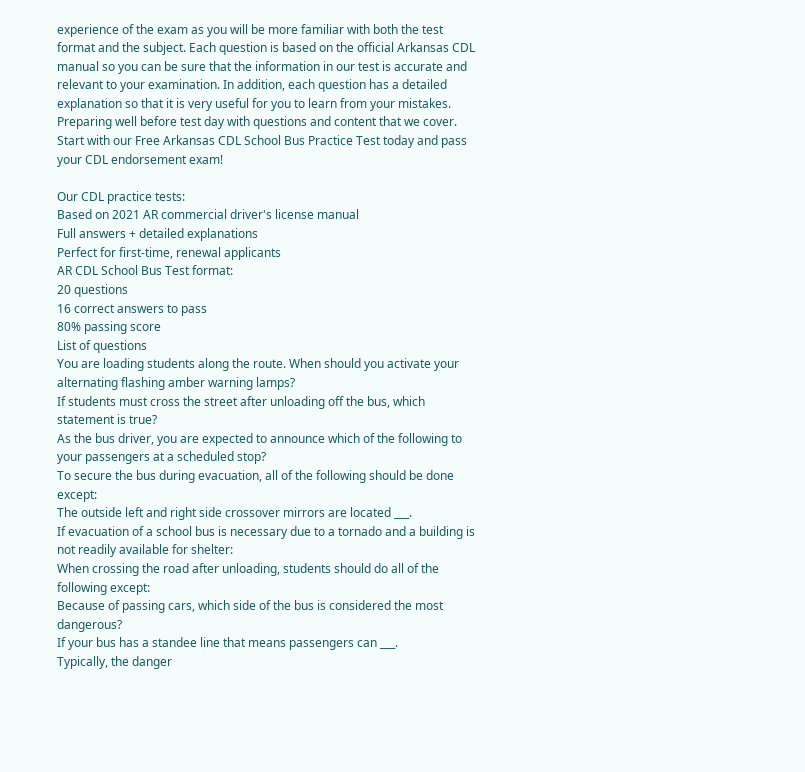experience of the exam as you will be more familiar with both the test format and the subject. Each question is based on the official Arkansas CDL manual so you can be sure that the information in our test is accurate and relevant to your examination. In addition, each question has a detailed explanation so that it is very useful for you to learn from your mistakes. Preparing well before test day with questions and content that we cover. Start with our Free Arkansas CDL School Bus Practice Test today and pass your CDL endorsement exam!

Our CDL practice tests:
Based on 2021 AR commercial driver's license manual
Full answers + detailed explanations
Perfect for first-time, renewal applicants
AR CDL School Bus Test format:
20 questions
16 correct answers to pass
80% passing score
List of questions
You are loading students along the route. When should you activate your alternating flashing amber warning lamps?
If students must cross the street after unloading off the bus, which statement is true?
As the bus driver, you are expected to announce which of the following to your passengers at a scheduled stop?
To secure the bus during evacuation, all of the following should be done except:
The outside left and right side crossover mirrors are located ___.
If evacuation of a school bus is necessary due to a tornado and a building is not readily available for shelter:
When crossing the road after unloading, students should do all of the following except:
Because of passing cars, which side of the bus is considered the most dangerous?
If your bus has a standee line that means passengers can ___.
Typically, the danger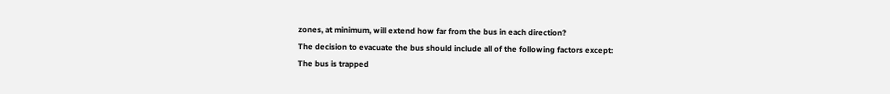zones, at minimum, will extend how far from the bus in each direction?
The decision to evacuate the bus should include all of the following factors except:
The bus is trapped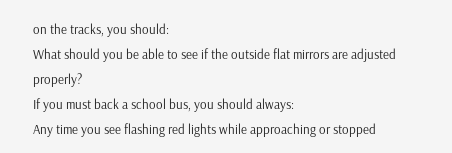on the tracks, you should:
What should you be able to see if the outside flat mirrors are adjusted properly?
If you must back a school bus, you should always:
Any time you see flashing red lights while approaching or stopped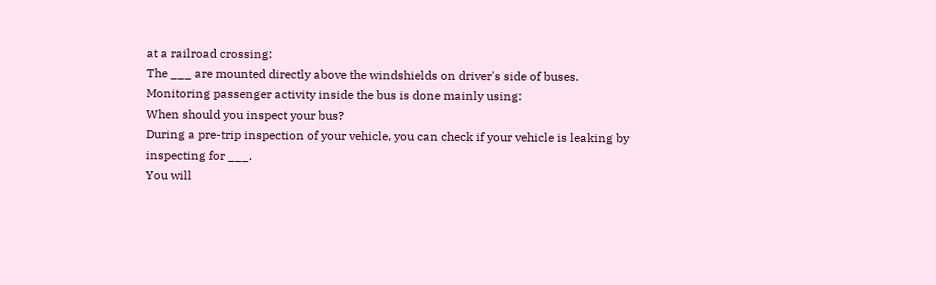at a railroad crossing:
The ___ are mounted directly above the windshields on driver's side of buses.
Monitoring passenger activity inside the bus is done mainly using:
When should you inspect your bus?
During a pre-trip inspection of your vehicle, you can check if your vehicle is leaking by inspecting for ___.
You will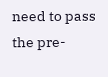need to pass the pre-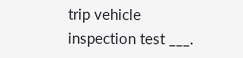trip vehicle inspection test ___.